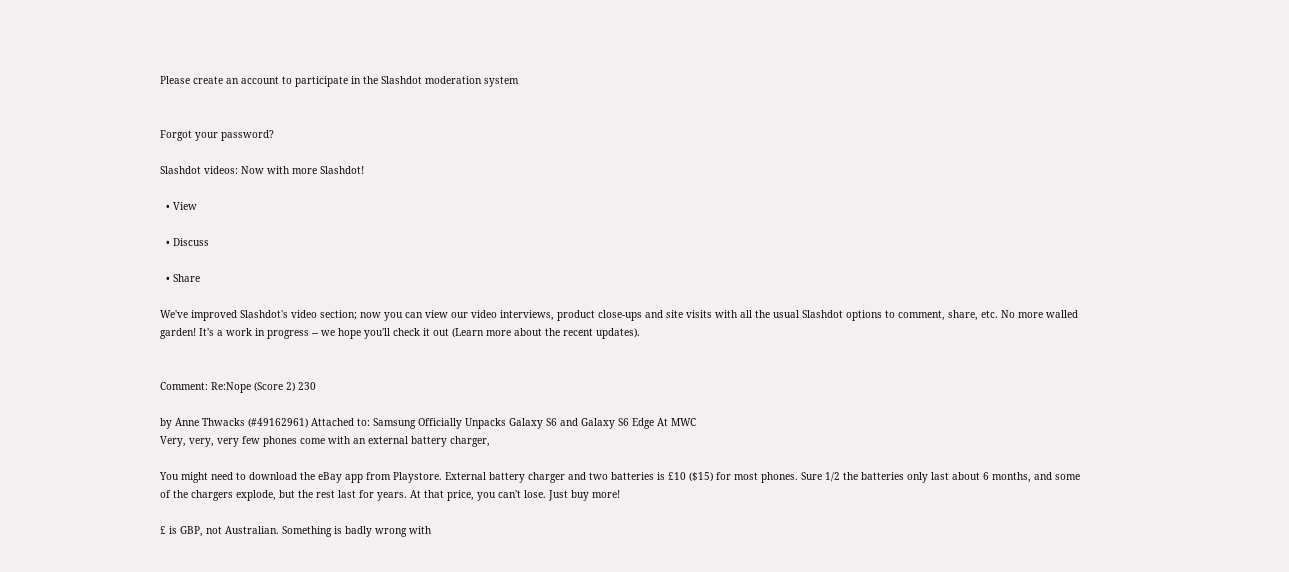Please create an account to participate in the Slashdot moderation system


Forgot your password?

Slashdot videos: Now with more Slashdot!

  • View

  • Discuss

  • Share

We've improved Slashdot's video section; now you can view our video interviews, product close-ups and site visits with all the usual Slashdot options to comment, share, etc. No more walled garden! It's a work in progress -- we hope you'll check it out (Learn more about the recent updates).


Comment: Re:Nope (Score 2) 230

by Anne Thwacks (#49162961) Attached to: Samsung Officially Unpacks Galaxy S6 and Galaxy S6 Edge At MWC
Very, very, very few phones come with an external battery charger,

You might need to download the eBay app from Playstore. External battery charger and two batteries is £10 ($15) for most phones. Sure 1/2 the batteries only last about 6 months, and some of the chargers explode, but the rest last for years. At that price, you can't lose. Just buy more!

£ is GBP, not Australian. Something is badly wrong with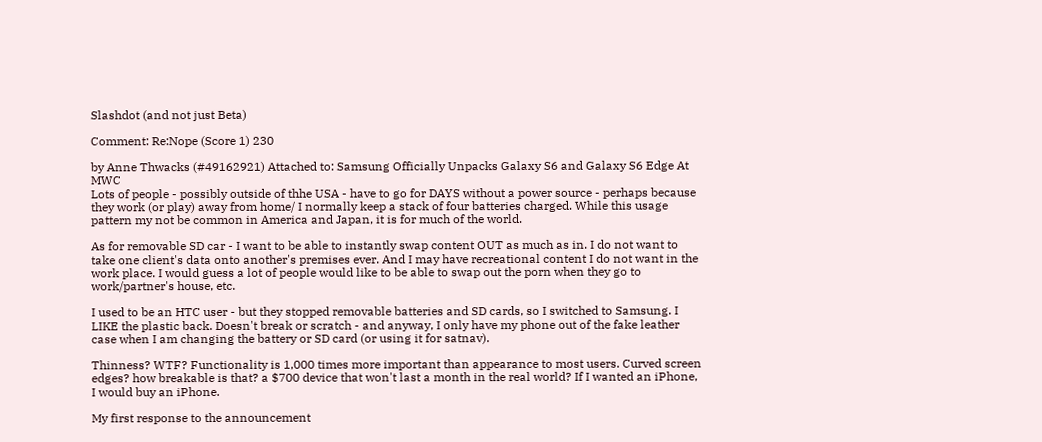Slashdot (and not just Beta)

Comment: Re:Nope (Score 1) 230

by Anne Thwacks (#49162921) Attached to: Samsung Officially Unpacks Galaxy S6 and Galaxy S6 Edge At MWC
Lots of people - possibly outside of thhe USA - have to go for DAYS without a power source - perhaps because they work (or play) away from home/ I normally keep a stack of four batteries charged. While this usage pattern my not be common in America and Japan, it is for much of the world.

As for removable SD car - I want to be able to instantly swap content OUT as much as in. I do not want to take one client's data onto another's premises ever. And I may have recreational content I do not want in the work place. I would guess a lot of people would like to be able to swap out the porn when they go to work/partner's house, etc.

I used to be an HTC user - but they stopped removable batteries and SD cards, so I switched to Samsung. I LIKE the plastic back. Doesn't break or scratch - and anyway, I only have my phone out of the fake leather case when I am changing the battery or SD card (or using it for satnav).

Thinness? WTF? Functionality is 1,000 times more important than appearance to most users. Curved screen edges? how breakable is that? a $700 device that won't last a month in the real world? If I wanted an iPhone, I would buy an iPhone.

My first response to the announcement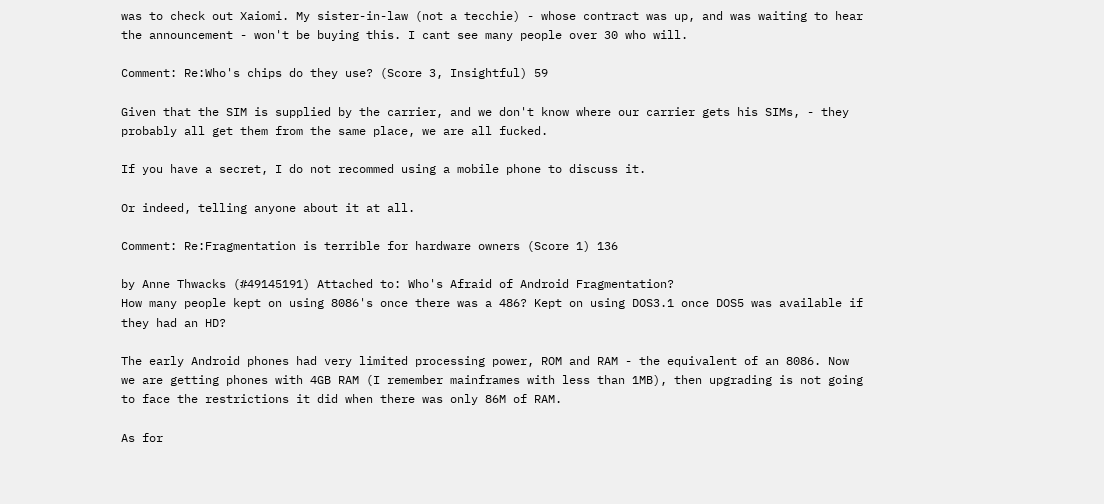was to check out Xaiomi. My sister-in-law (not a tecchie) - whose contract was up, and was waiting to hear the announcement - won't be buying this. I cant see many people over 30 who will.

Comment: Re:Who's chips do they use? (Score 3, Insightful) 59

Given that the SIM is supplied by the carrier, and we don't know where our carrier gets his SIMs, - they probably all get them from the same place, we are all fucked.

If you have a secret, I do not recommed using a mobile phone to discuss it.

Or indeed, telling anyone about it at all.

Comment: Re:Fragmentation is terrible for hardware owners (Score 1) 136

by Anne Thwacks (#49145191) Attached to: Who's Afraid of Android Fragmentation?
How many people kept on using 8086's once there was a 486? Kept on using DOS3.1 once DOS5 was available if they had an HD?

The early Android phones had very limited processing power, ROM and RAM - the equivalent of an 8086. Now we are getting phones with 4GB RAM (I remember mainframes with less than 1MB), then upgrading is not going to face the restrictions it did when there was only 86M of RAM.

As for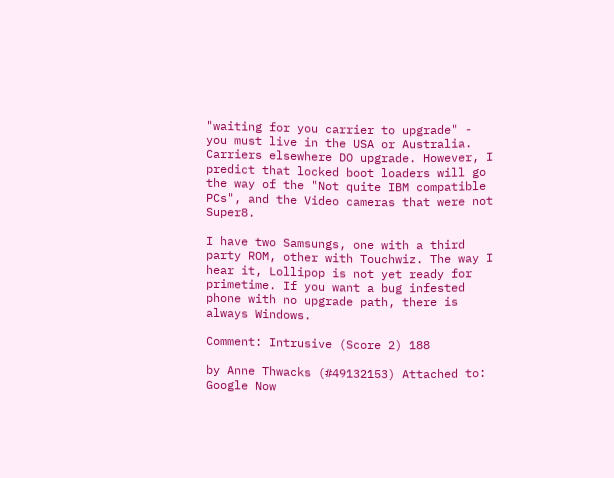"waiting for you carrier to upgrade" - you must live in the USA or Australia. Carriers elsewhere DO upgrade. However, I predict that locked boot loaders will go the way of the "Not quite IBM compatible PCs", and the Video cameras that were not Super8.

I have two Samsungs, one with a third party ROM, other with Touchwiz. The way I hear it, Lollipop is not yet ready for primetime. If you want a bug infested phone with no upgrade path, there is always Windows.

Comment: Intrusive (Score 2) 188

by Anne Thwacks (#49132153) Attached to: Google Now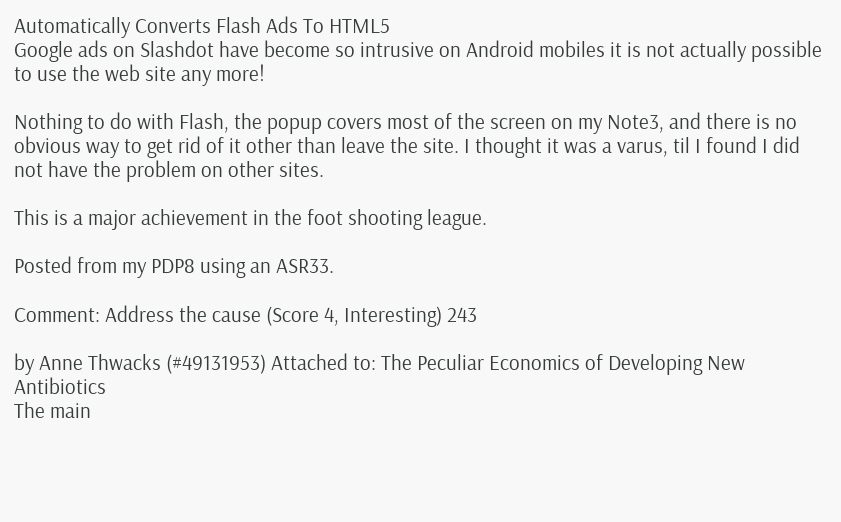Automatically Converts Flash Ads To HTML5
Google ads on Slashdot have become so intrusive on Android mobiles it is not actually possible to use the web site any more!

Nothing to do with Flash, the popup covers most of the screen on my Note3, and there is no obvious way to get rid of it other than leave the site. I thought it was a varus, til I found I did not have the problem on other sites.

This is a major achievement in the foot shooting league.

Posted from my PDP8 using an ASR33.

Comment: Address the cause (Score 4, Interesting) 243

by Anne Thwacks (#49131953) Attached to: The Peculiar Economics of Developing New Antibiotics
The main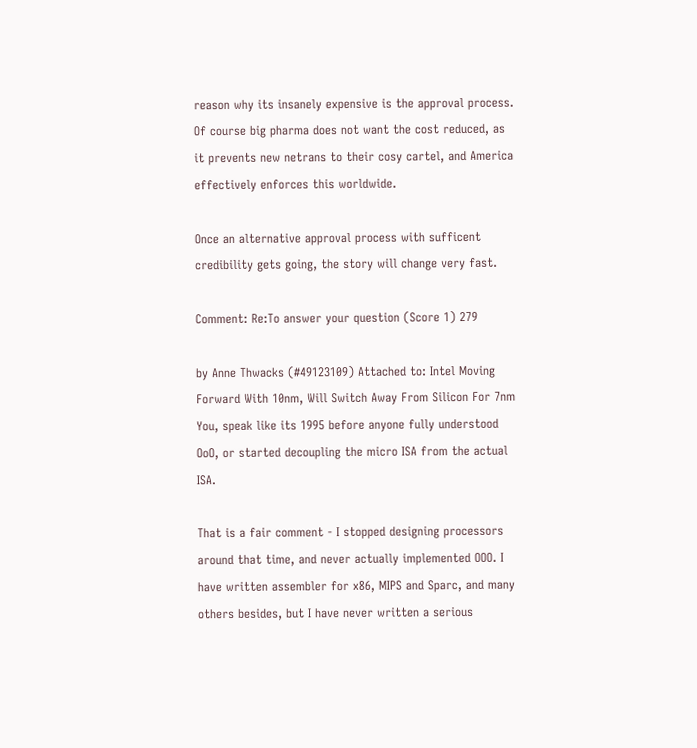reason why its insanely expensive is the approval process. Of course big pharma does not want the cost reduced, as it prevents new netrans to their cosy cartel, and America effectively enforces this worldwide.

Once an alternative approval process with sufficent credibility gets going, the story will change very fast.

Comment: Re:To answer your question (Score 1) 279

by Anne Thwacks (#49123109) Attached to: Intel Moving Forward With 10nm, Will Switch Away From Silicon For 7nm
You, speak like its 1995 before anyone fully understood OoO, or started decoupling the micro ISA from the actual ISA.

That is a fair comment - I stopped designing processors around that time, and never actually implemented OOO. I have written assembler for x86, MIPS and Sparc, and many others besides, but I have never written a serious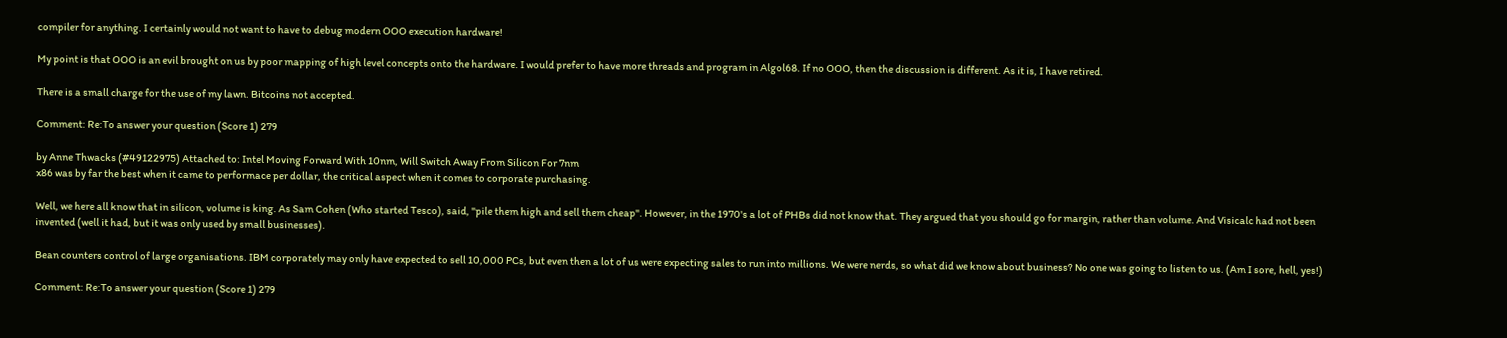compiler for anything. I certainly would not want to have to debug modern OOO execution hardware!

My point is that OOO is an evil brought on us by poor mapping of high level concepts onto the hardware. I would prefer to have more threads and program in Algol68. If no OOO, then the discussion is different. As it is, I have retired.

There is a small charge for the use of my lawn. Bitcoins not accepted.

Comment: Re:To answer your question (Score 1) 279

by Anne Thwacks (#49122975) Attached to: Intel Moving Forward With 10nm, Will Switch Away From Silicon For 7nm
x86 was by far the best when it came to performace per dollar, the critical aspect when it comes to corporate purchasing.

Well, we here all know that in silicon, volume is king. As Sam Cohen (Who started Tesco), said, "pile them high and sell them cheap". However, in the 1970's a lot of PHBs did not know that. They argued that you should go for margin, rather than volume. And Visicalc had not been invented (well it had, but it was only used by small businesses).

Bean counters control of large organisations. IBM corporately may only have expected to sell 10,000 PCs, but even then a lot of us were expecting sales to run into millions. We were nerds, so what did we know about business? No one was going to listen to us. (Am I sore, hell, yes!)

Comment: Re:To answer your question (Score 1) 279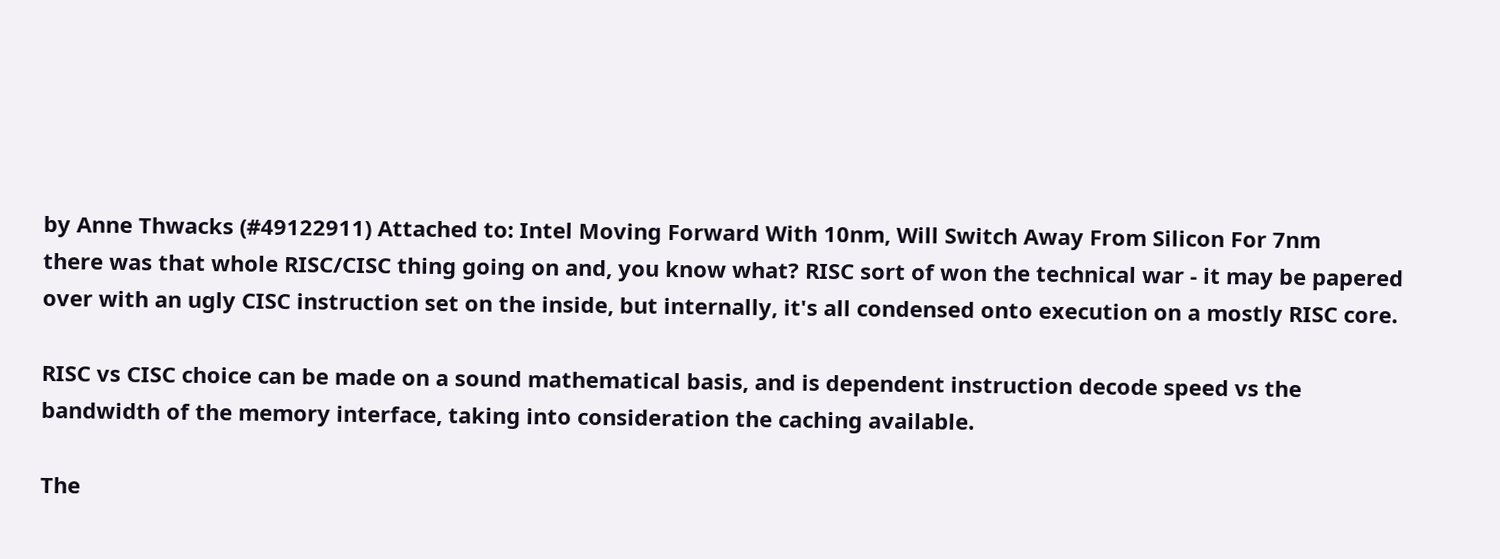by Anne Thwacks (#49122911) Attached to: Intel Moving Forward With 10nm, Will Switch Away From Silicon For 7nm
there was that whole RISC/CISC thing going on and, you know what? RISC sort of won the technical war - it may be papered over with an ugly CISC instruction set on the inside, but internally, it's all condensed onto execution on a mostly RISC core.

RISC vs CISC choice can be made on a sound mathematical basis, and is dependent instruction decode speed vs the bandwidth of the memory interface, taking into consideration the caching available.

The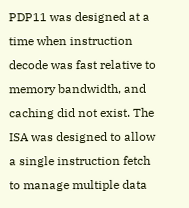PDP11 was designed at a time when instruction decode was fast relative to memory bandwidth, and caching did not exist. The ISA was designed to allow a single instruction fetch to manage multiple data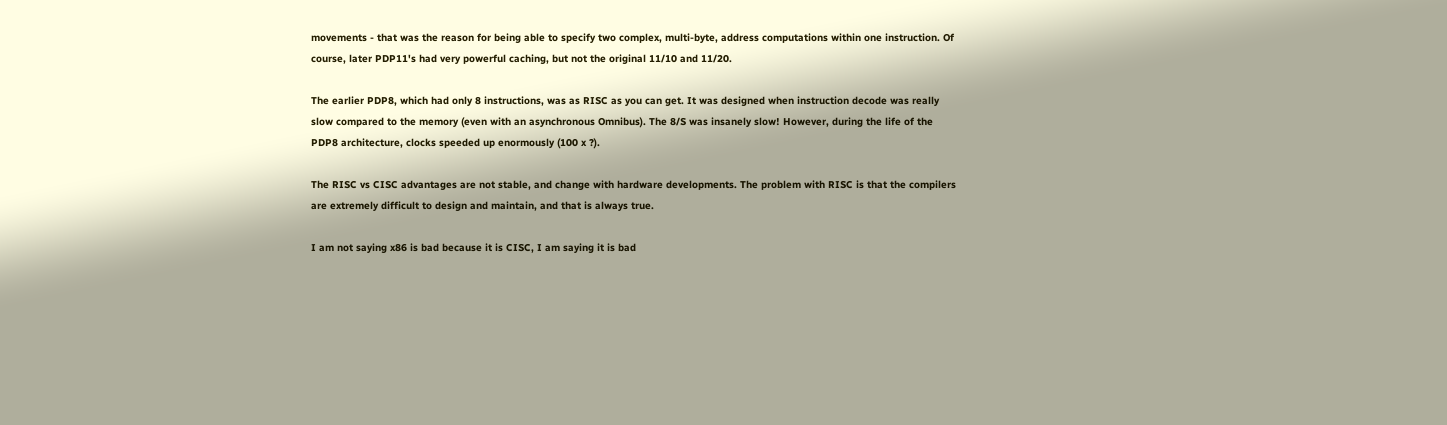movements - that was the reason for being able to specify two complex, multi-byte, address computations within one instruction. Of course, later PDP11's had very powerful caching, but not the original 11/10 and 11/20.

The earlier PDP8, which had only 8 instructions, was as RISC as you can get. It was designed when instruction decode was really slow compared to the memory (even with an asynchronous Omnibus). The 8/S was insanely slow! However, during the life of the PDP8 architecture, clocks speeded up enormously (100 x ?).

The RISC vs CISC advantages are not stable, and change with hardware developments. The problem with RISC is that the compilers are extremely difficult to design and maintain, and that is always true.

I am not saying x86 is bad because it is CISC, I am saying it is bad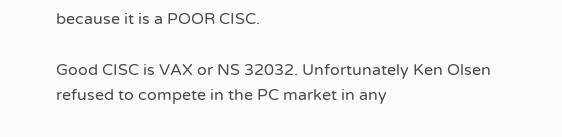because it is a POOR CISC.

Good CISC is VAX or NS 32032. Unfortunately Ken Olsen refused to compete in the PC market in any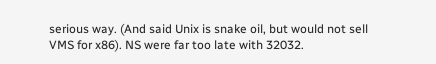serious way. (And said Unix is snake oil, but would not sell VMS for x86). NS were far too late with 32032.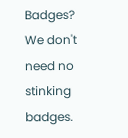Badges? We don't need no stinking badges.